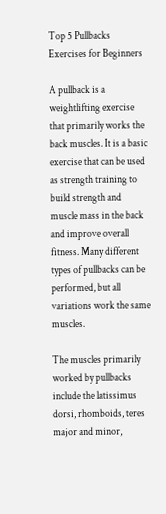Top 5 Pullbacks Exercises for Beginners

A pullback is a weightlifting exercise that primarily works the back muscles. It is a basic exercise that can be used as strength training to build strength and muscle mass in the back and improve overall fitness. Many different types of pullbacks can be performed, but all variations work the same muscles.

The muscles primarily worked by pullbacks include the latissimus dorsi, rhomboids, teres major and minor,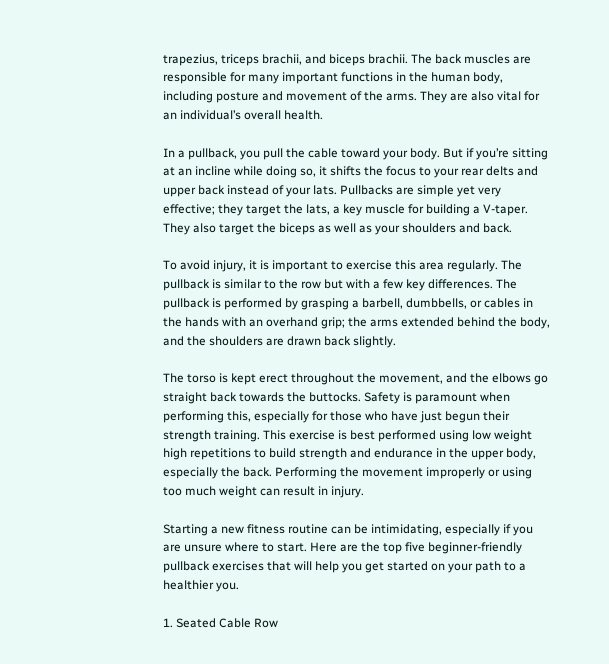trapezius, triceps brachii, and biceps brachii. The back muscles are responsible for many important functions in the human body, including posture and movement of the arms. They are also vital for an individual’s overall health.

In a pullback, you pull the cable toward your body. But if you’re sitting at an incline while doing so, it shifts the focus to your rear delts and upper back instead of your lats. Pullbacks are simple yet very effective; they target the lats, a key muscle for building a V-taper. They also target the biceps as well as your shoulders and back.

To avoid injury, it is important to exercise this area regularly. The pullback is similar to the row but with a few key differences. The pullback is performed by grasping a barbell, dumbbells, or cables in the hands with an overhand grip; the arms extended behind the body, and the shoulders are drawn back slightly.

The torso is kept erect throughout the movement, and the elbows go straight back towards the buttocks. Safety is paramount when performing this, especially for those who have just begun their strength training. This exercise is best performed using low weight high repetitions to build strength and endurance in the upper body, especially the back. Performing the movement improperly or using too much weight can result in injury.

Starting a new fitness routine can be intimidating, especially if you are unsure where to start. Here are the top five beginner-friendly pullback exercises that will help you get started on your path to a healthier you.

1. Seated Cable Row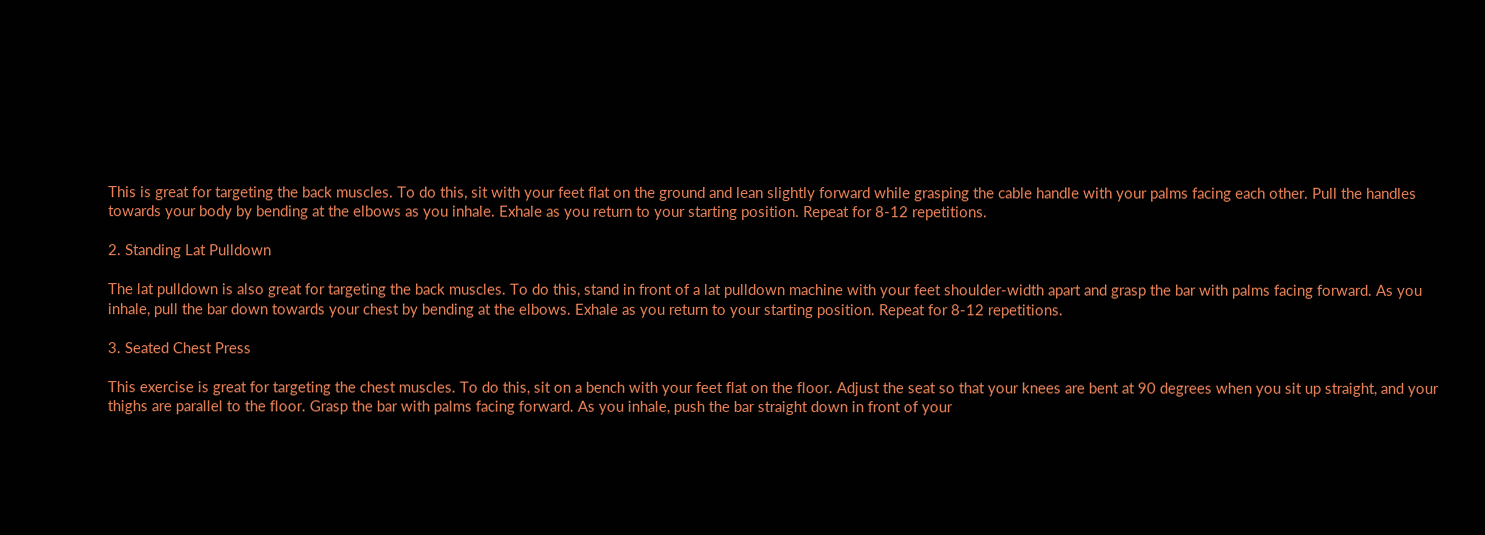This is great for targeting the back muscles. To do this, sit with your feet flat on the ground and lean slightly forward while grasping the cable handle with your palms facing each other. Pull the handles towards your body by bending at the elbows as you inhale. Exhale as you return to your starting position. Repeat for 8-12 repetitions.

2. Standing Lat Pulldown

The lat pulldown is also great for targeting the back muscles. To do this, stand in front of a lat pulldown machine with your feet shoulder-width apart and grasp the bar with palms facing forward. As you inhale, pull the bar down towards your chest by bending at the elbows. Exhale as you return to your starting position. Repeat for 8-12 repetitions.

3. Seated Chest Press

This exercise is great for targeting the chest muscles. To do this, sit on a bench with your feet flat on the floor. Adjust the seat so that your knees are bent at 90 degrees when you sit up straight, and your thighs are parallel to the floor. Grasp the bar with palms facing forward. As you inhale, push the bar straight down in front of your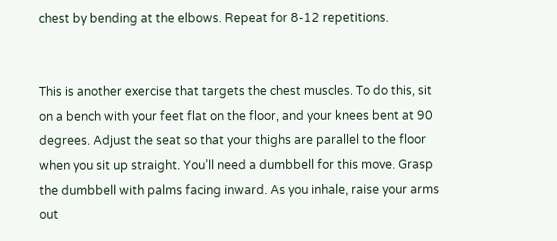chest by bending at the elbows. Repeat for 8-12 repetitions.


This is another exercise that targets the chest muscles. To do this, sit on a bench with your feet flat on the floor, and your knees bent at 90 degrees. Adjust the seat so that your thighs are parallel to the floor when you sit up straight. You’ll need a dumbbell for this move. Grasp the dumbbell with palms facing inward. As you inhale, raise your arms out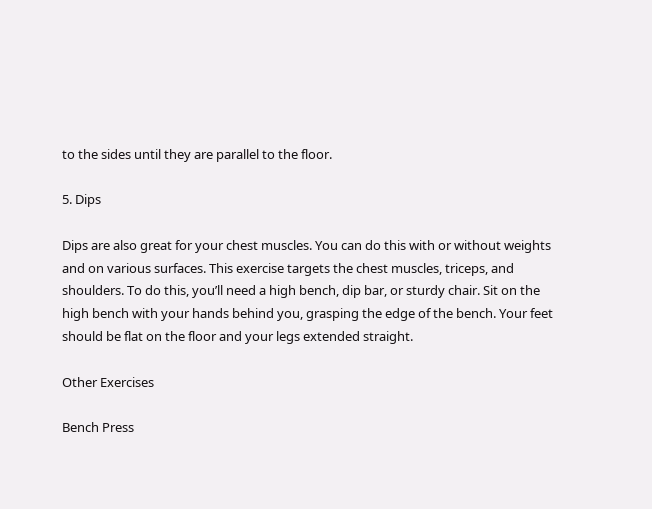to the sides until they are parallel to the floor.

5. Dips

Dips are also great for your chest muscles. You can do this with or without weights and on various surfaces. This exercise targets the chest muscles, triceps, and shoulders. To do this, you’ll need a high bench, dip bar, or sturdy chair. Sit on the high bench with your hands behind you, grasping the edge of the bench. Your feet should be flat on the floor and your legs extended straight.

Other Exercises

Bench Press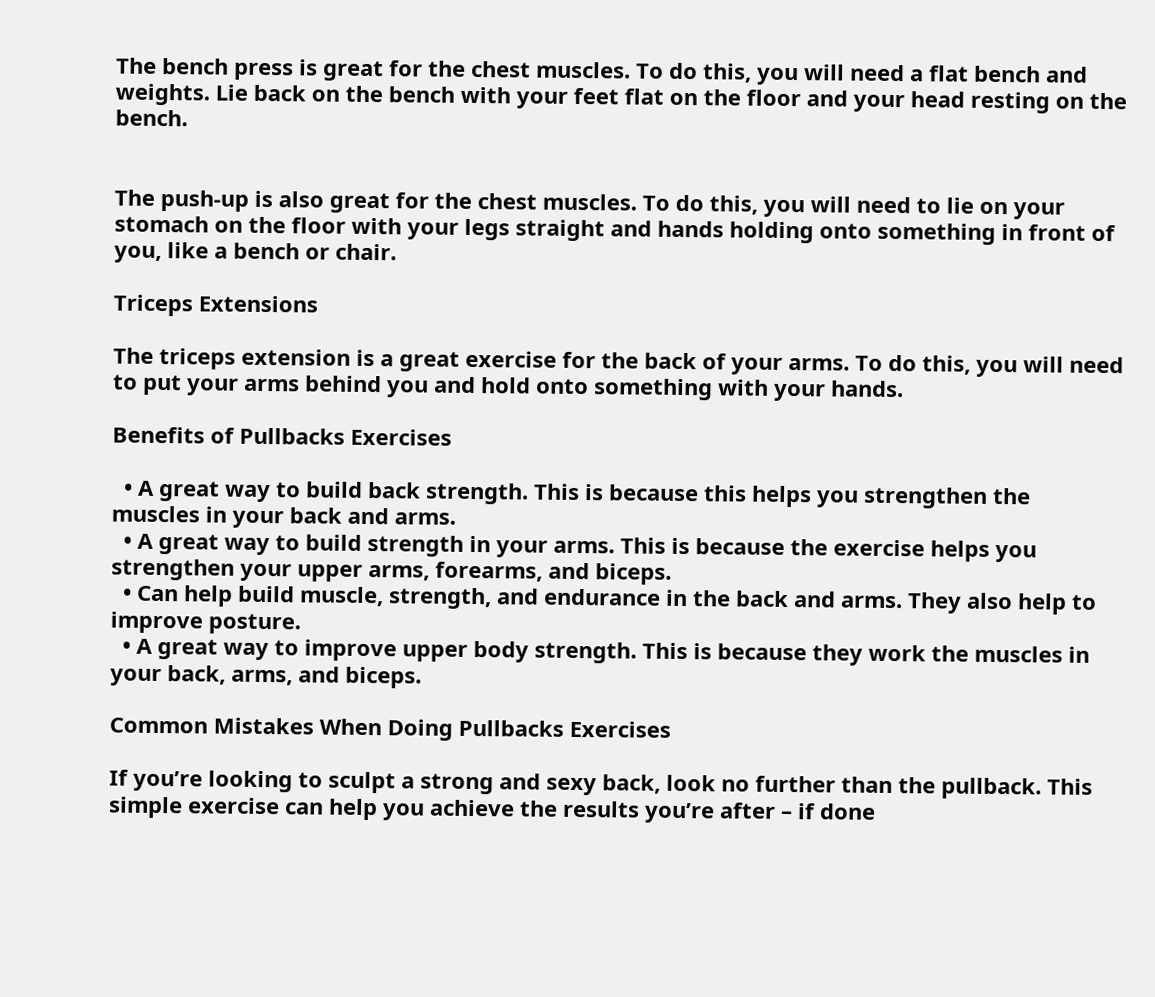The bench press is great for the chest muscles. To do this, you will need a flat bench and weights. Lie back on the bench with your feet flat on the floor and your head resting on the bench.


The push-up is also great for the chest muscles. To do this, you will need to lie on your stomach on the floor with your legs straight and hands holding onto something in front of you, like a bench or chair.

Triceps Extensions

The triceps extension is a great exercise for the back of your arms. To do this, you will need to put your arms behind you and hold onto something with your hands.

Benefits of Pullbacks Exercises

  • A great way to build back strength. This is because this helps you strengthen the muscles in your back and arms.
  • A great way to build strength in your arms. This is because the exercise helps you strengthen your upper arms, forearms, and biceps.
  • Can help build muscle, strength, and endurance in the back and arms. They also help to improve posture.
  • A great way to improve upper body strength. This is because they work the muscles in your back, arms, and biceps.

Common Mistakes When Doing Pullbacks Exercises

If you’re looking to sculpt a strong and sexy back, look no further than the pullback. This simple exercise can help you achieve the results you’re after – if done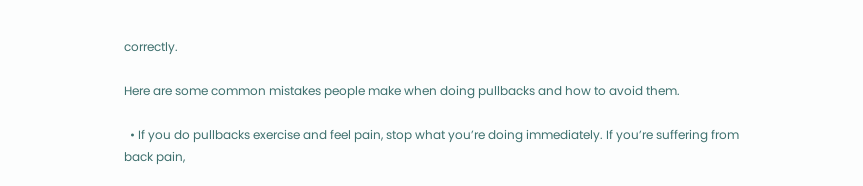correctly.

Here are some common mistakes people make when doing pullbacks and how to avoid them.

  • If you do pullbacks exercise and feel pain, stop what you’re doing immediately. If you’re suffering from back pain,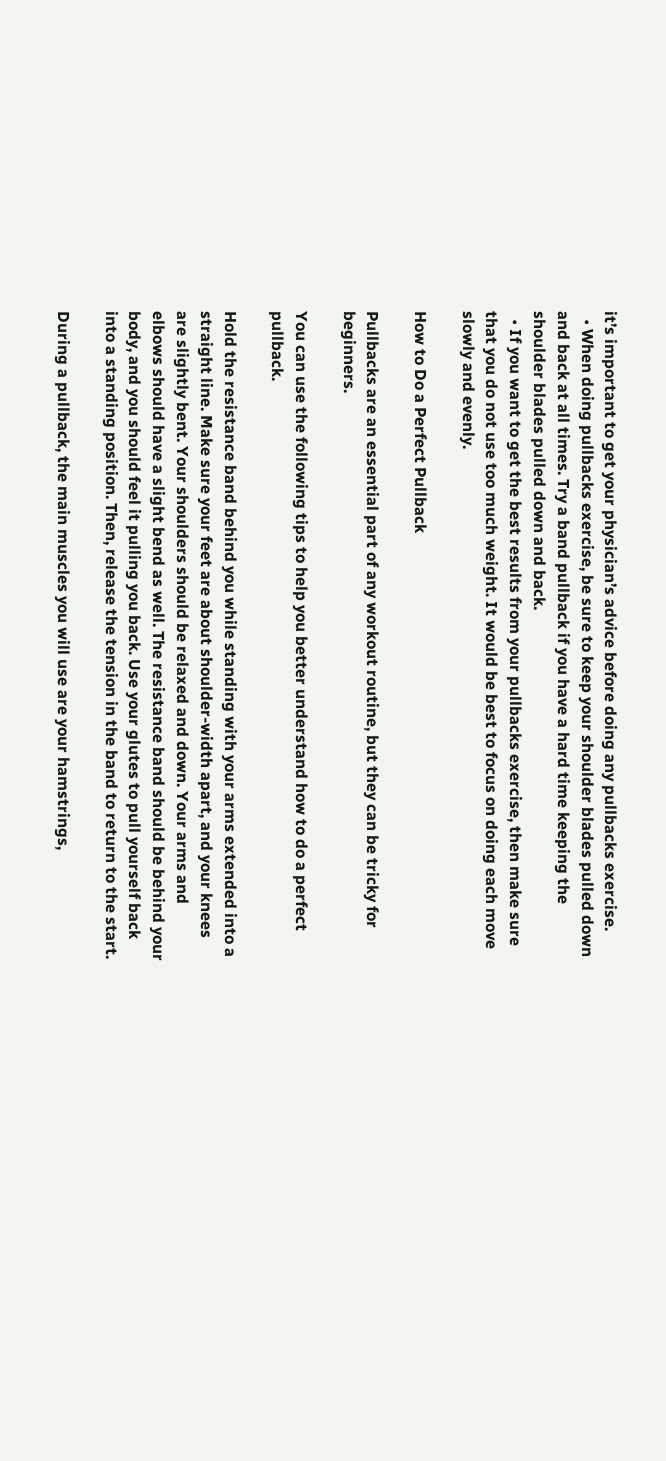it’s important to get your physician’s advice before doing any pullbacks exercise.
  • When doing pullbacks exercise, be sure to keep your shoulder blades pulled down and back at all times. Try a band pullback if you have a hard time keeping the shoulder blades pulled down and back.
  • If you want to get the best results from your pullbacks exercise, then make sure that you do not use too much weight. It would be best to focus on doing each move slowly and evenly.

How to Do a Perfect Pullback

Pullbacks are an essential part of any workout routine, but they can be tricky for beginners.

You can use the following tips to help you better understand how to do a perfect pullback.

Hold the resistance band behind you while standing with your arms extended into a straight line. Make sure your feet are about shoulder-width apart, and your knees are slightly bent. Your shoulders should be relaxed and down. Your arms and elbows should have a slight bend as well. The resistance band should be behind your body, and you should feel it pulling you back. Use your glutes to pull yourself back into a standing position. Then, release the tension in the band to return to the start.

During a pullback, the main muscles you will use are your hamstrings,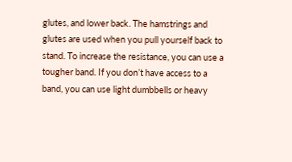glutes, and lower back. The hamstrings and glutes are used when you pull yourself back to stand. To increase the resistance, you can use a tougher band. If you don’t have access to a band, you can use light dumbbells or heavy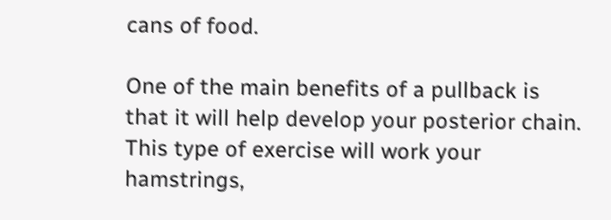cans of food.

One of the main benefits of a pullback is that it will help develop your posterior chain. This type of exercise will work your hamstrings,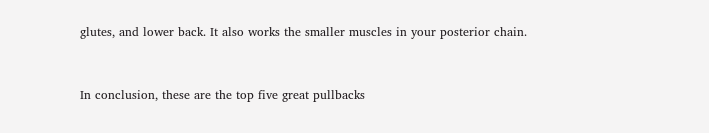glutes, and lower back. It also works the smaller muscles in your posterior chain.


In conclusion, these are the top five great pullbacks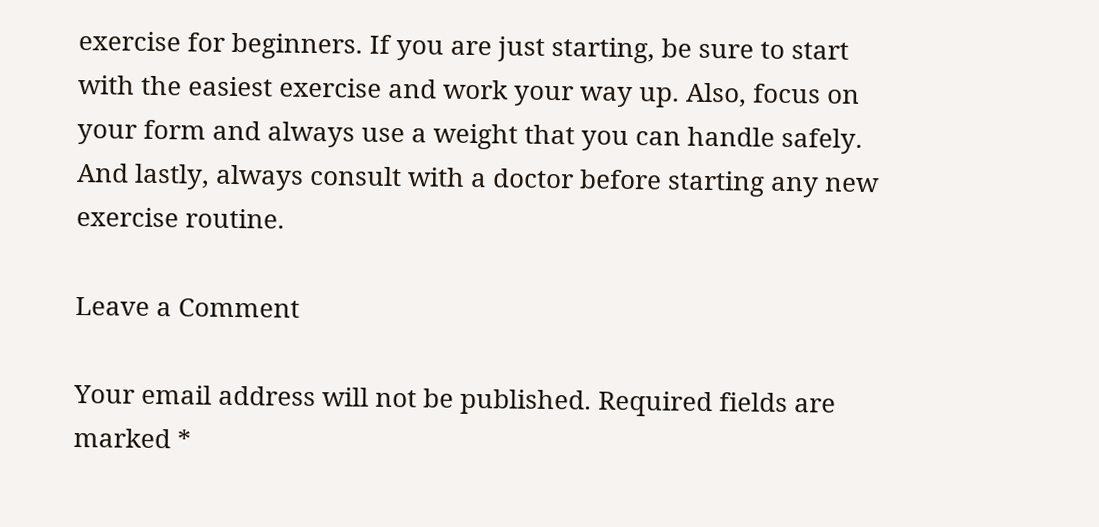exercise for beginners. If you are just starting, be sure to start with the easiest exercise and work your way up. Also, focus on your form and always use a weight that you can handle safely. And lastly, always consult with a doctor before starting any new exercise routine.

Leave a Comment

Your email address will not be published. Required fields are marked *